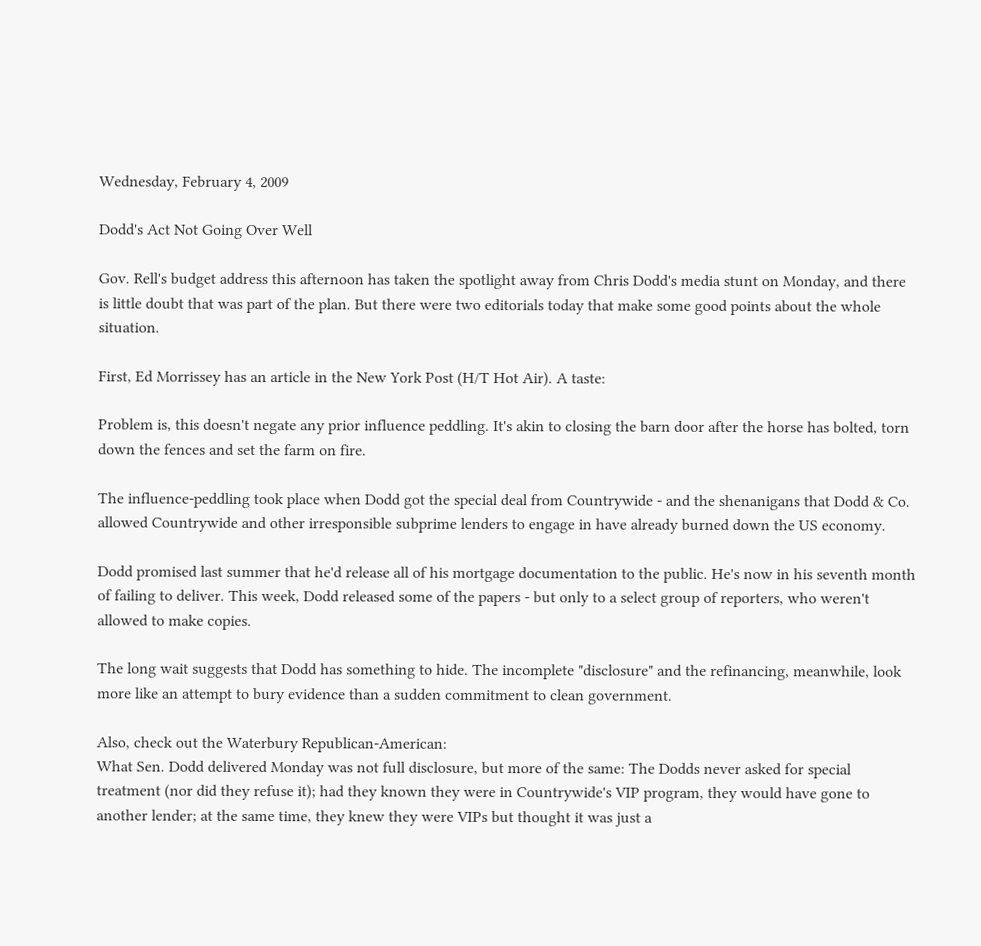Wednesday, February 4, 2009

Dodd's Act Not Going Over Well

Gov. Rell's budget address this afternoon has taken the spotlight away from Chris Dodd's media stunt on Monday, and there is little doubt that was part of the plan. But there were two editorials today that make some good points about the whole situation.

First, Ed Morrissey has an article in the New York Post (H/T Hot Air). A taste:

Problem is, this doesn't negate any prior influence peddling. It's akin to closing the barn door after the horse has bolted, torn down the fences and set the farm on fire.

The influence-peddling took place when Dodd got the special deal from Countrywide - and the shenanigans that Dodd & Co. allowed Countrywide and other irresponsible subprime lenders to engage in have already burned down the US economy.

Dodd promised last summer that he'd release all of his mortgage documentation to the public. He's now in his seventh month of failing to deliver. This week, Dodd released some of the papers - but only to a select group of reporters, who weren't allowed to make copies.

The long wait suggests that Dodd has something to hide. The incomplete "disclosure" and the refinancing, meanwhile, look more like an attempt to bury evidence than a sudden commitment to clean government.

Also, check out the Waterbury Republican-American:
What Sen. Dodd delivered Monday was not full disclosure, but more of the same: The Dodds never asked for special treatment (nor did they refuse it); had they known they were in Countrywide's VIP program, they would have gone to another lender; at the same time, they knew they were VIPs but thought it was just a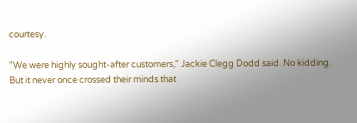courtesy.

"We were highly sought-after customers," Jackie Clegg Dodd said. No kidding. But it never once crossed their minds that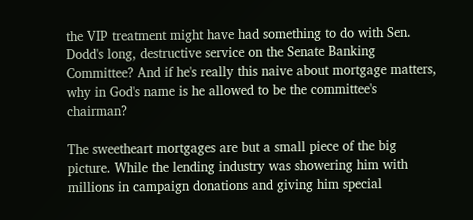the VIP treatment might have had something to do with Sen. Dodd's long, destructive service on the Senate Banking Committee? And if he's really this naive about mortgage matters, why in God's name is he allowed to be the committee's chairman?

The sweetheart mortgages are but a small piece of the big picture. While the lending industry was showering him with millions in campaign donations and giving him special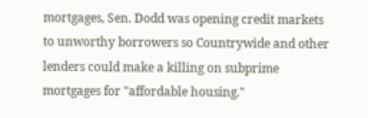mortgages, Sen. Dodd was opening credit markets to unworthy borrowers so Countrywide and other lenders could make a killing on subprime mortgages for "affordable housing."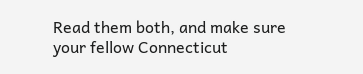Read them both, and make sure your fellow Connecticut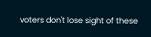voters don't lose sight of these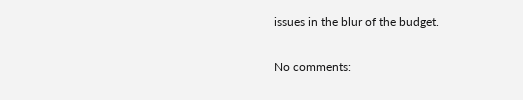issues in the blur of the budget.

No comments: